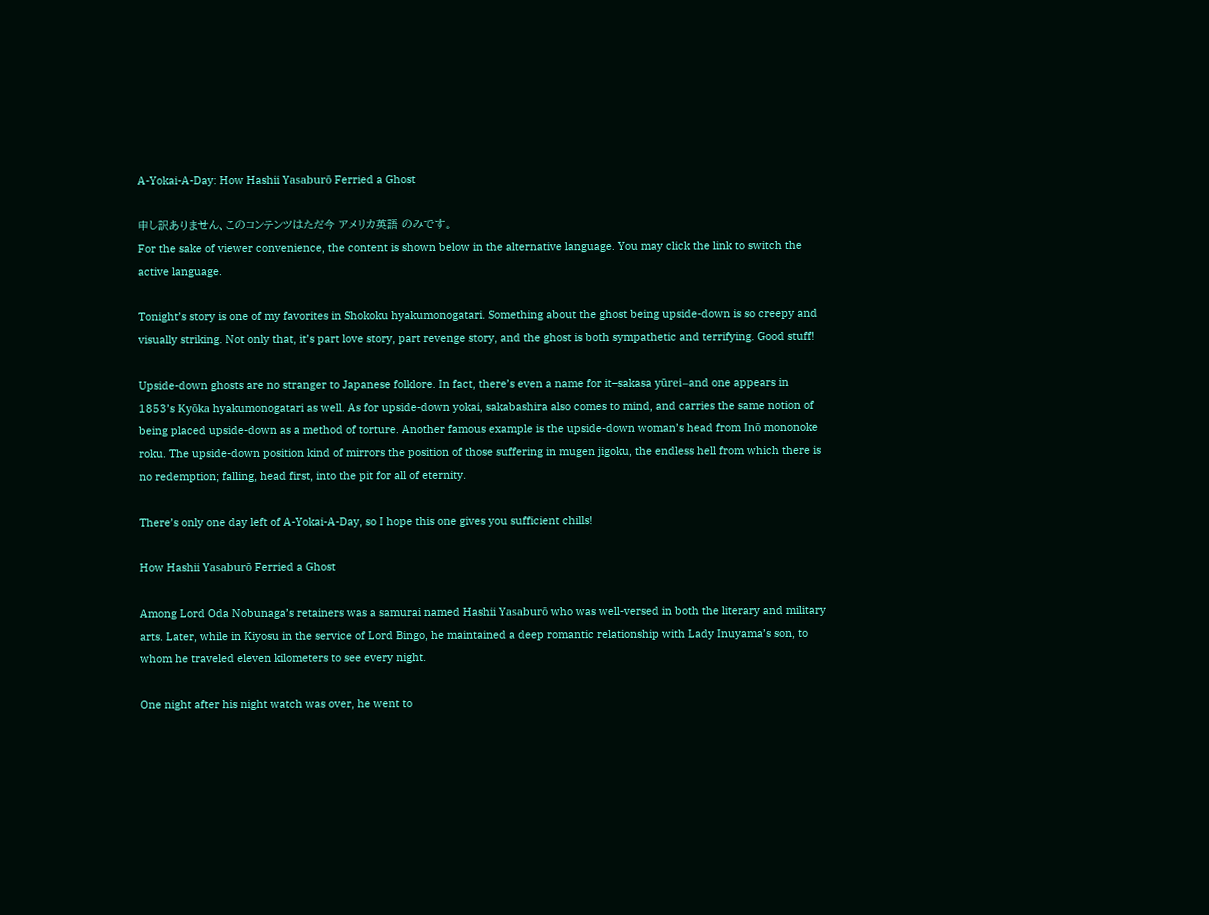A-Yokai-A-Day: How Hashii Yasaburō Ferried a Ghost

申し訳ありません、このコンテンツはただ今 アメリカ英語 のみです。
For the sake of viewer convenience, the content is shown below in the alternative language. You may click the link to switch the active language.

Tonight’s story is one of my favorites in Shokoku hyakumonogatari. Something about the ghost being upside-down is so creepy and visually striking. Not only that, it’s part love story, part revenge story, and the ghost is both sympathetic and terrifying. Good stuff!

Upside-down ghosts are no stranger to Japanese folklore. In fact, there’s even a name for it–sakasa yūrei–and one appears in 1853’s Kyōka hyakumonogatari as well. As for upside-down yokai, sakabashira also comes to mind, and carries the same notion of being placed upside-down as a method of torture. Another famous example is the upside-down woman’s head from Inō mononoke roku. The upside-down position kind of mirrors the position of those suffering in mugen jigoku, the endless hell from which there is no redemption; falling, head first, into the pit for all of eternity.

There’s only one day left of A-Yokai-A-Day, so I hope this one gives you sufficient chills!

How Hashii Yasaburō Ferried a Ghost

Among Lord Oda Nobunaga’s retainers was a samurai named Hashii Yasaburō who was well-versed in both the literary and military arts. Later, while in Kiyosu in the service of Lord Bingo, he maintained a deep romantic relationship with Lady Inuyama’s son, to whom he traveled eleven kilometers to see every night.

One night after his night watch was over, he went to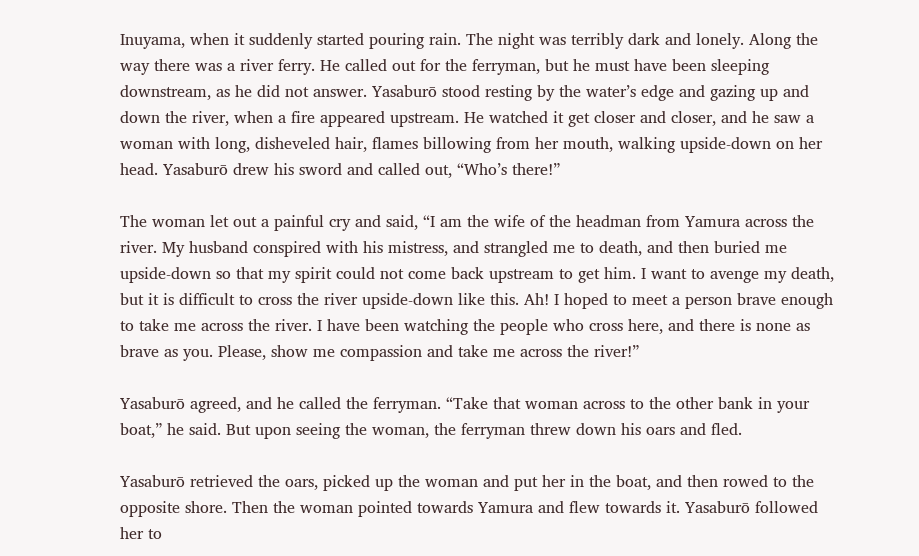Inuyama, when it suddenly started pouring rain. The night was terribly dark and lonely. Along the way there was a river ferry. He called out for the ferryman, but he must have been sleeping downstream, as he did not answer. Yasaburō stood resting by the water’s edge and gazing up and down the river, when a fire appeared upstream. He watched it get closer and closer, and he saw a woman with long, disheveled hair, flames billowing from her mouth, walking upside-down on her head. Yasaburō drew his sword and called out, “Who’s there!”

The woman let out a painful cry and said, “I am the wife of the headman from Yamura across the river. My husband conspired with his mistress, and strangled me to death, and then buried me upside-down so that my spirit could not come back upstream to get him. I want to avenge my death, but it is difficult to cross the river upside-down like this. Ah! I hoped to meet a person brave enough to take me across the river. I have been watching the people who cross here, and there is none as brave as you. Please, show me compassion and take me across the river!”

Yasaburō agreed, and he called the ferryman. “Take that woman across to the other bank in your boat,” he said. But upon seeing the woman, the ferryman threw down his oars and fled.

Yasaburō retrieved the oars, picked up the woman and put her in the boat, and then rowed to the opposite shore. Then the woman pointed towards Yamura and flew towards it. Yasaburō followed her to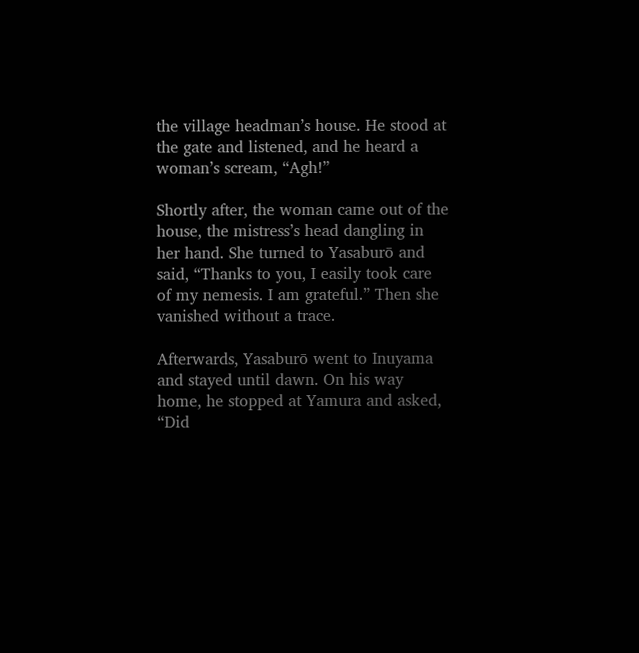the village headman’s house. He stood at the gate and listened, and he heard a woman’s scream, “Agh!”

Shortly after, the woman came out of the house, the mistress’s head dangling in her hand. She turned to Yasaburō and said, “Thanks to you, I easily took care of my nemesis. I am grateful.” Then she vanished without a trace.

Afterwards, Yasaburō went to Inuyama and stayed until dawn. On his way home, he stopped at Yamura and asked, “Did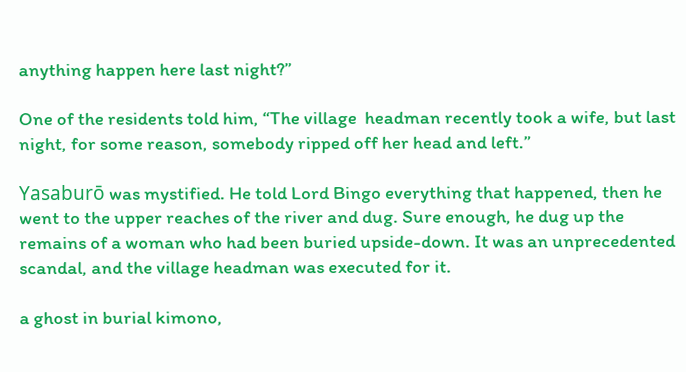anything happen here last night?”

One of the residents told him, “The village  headman recently took a wife, but last night, for some reason, somebody ripped off her head and left.”

Yasaburō was mystified. He told Lord Bingo everything that happened, then he went to the upper reaches of the river and dug. Sure enough, he dug up the remains of a woman who had been buried upside-down. It was an unprecedented scandal, and the village headman was executed for it.

a ghost in burial kimono,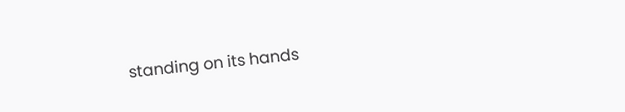standing on its hands